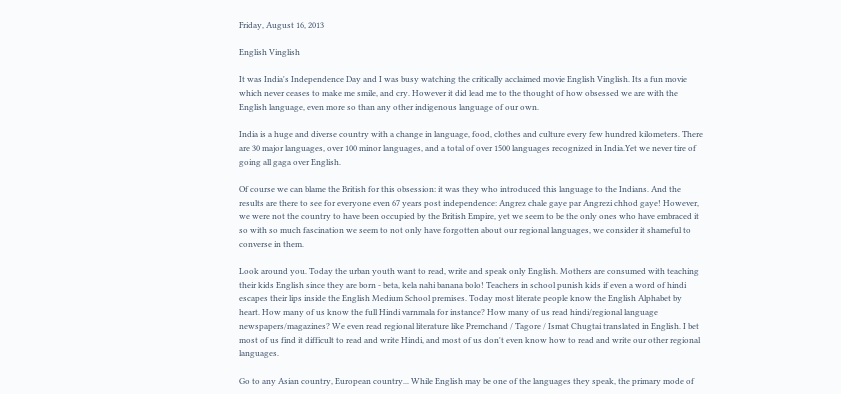Friday, August 16, 2013

English Vinglish

It was India's Independence Day and I was busy watching the critically acclaimed movie English Vinglish. Its a fun movie which never ceases to make me smile, and cry. However it did lead me to the thought of how obsessed we are with the English language, even more so than any other indigenous language of our own.

India is a huge and diverse country with a change in language, food, clothes and culture every few hundred kilometers. There are 30 major languages, over 100 minor languages, and a total of over 1500 languages recognized in India.Yet we never tire of going all gaga over English.

Of course we can blame the British for this obsession: it was they who introduced this language to the Indians. And the results are there to see for everyone even 67 years post independence: Angrez chale gaye par Angrezi chhod gaye! However, we were not the country to have been occupied by the British Empire, yet we seem to be the only ones who have embraced it so with so much fascination we seem to not only have forgotten about our regional languages, we consider it shameful to converse in them.

Look around you. Today the urban youth want to read, write and speak only English. Mothers are consumed with teaching their kids English since they are born - beta, kela nahi banana bolo! Teachers in school punish kids if even a word of hindi escapes their lips inside the English Medium School premises. Today most literate people know the English Alphabet by heart. How many of us know the full Hindi varnmala for instance? How many of us read hindi/regional language newspapers/magazines? We even read regional literature like Premchand / Tagore / Ismat Chugtai translated in English. I bet most of us find it difficult to read and write Hindi, and most of us don't even know how to read and write our other regional languages.

Go to any Asian country, European country... While English may be one of the languages they speak, the primary mode of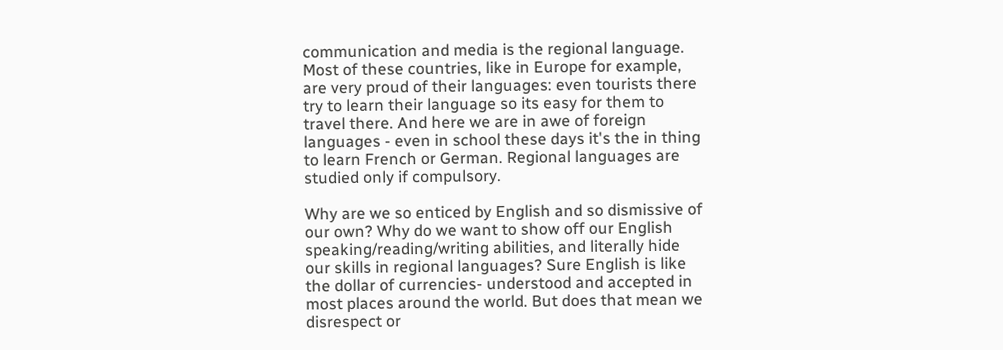communication and media is the regional language. Most of these countries, like in Europe for example, are very proud of their languages: even tourists there try to learn their language so its easy for them to travel there. And here we are in awe of foreign languages - even in school these days it's the in thing to learn French or German. Regional languages are studied only if compulsory.

Why are we so enticed by English and so dismissive of our own? Why do we want to show off our English speaking/reading/writing abilities, and literally hide our skills in regional languages? Sure English is like the dollar of currencies- understood and accepted in most places around the world. But does that mean we disrespect or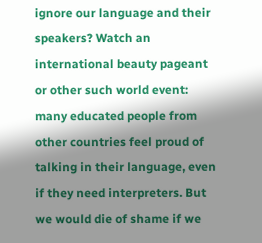ignore our language and their speakers? Watch an international beauty pageant or other such world event: many educated people from other countries feel proud of talking in their language, even if they need interpreters. But we would die of shame if we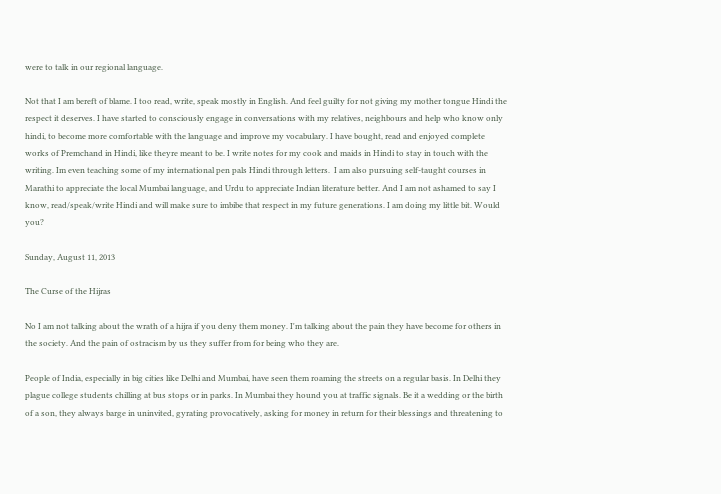were to talk in our regional language.

Not that I am bereft of blame. I too read, write, speak mostly in English. And feel guilty for not giving my mother tongue Hindi the respect it deserves. I have started to consciously engage in conversations with my relatives, neighbours and help who know only hindi, to become more comfortable with the language and improve my vocabulary. I have bought, read and enjoyed complete works of Premchand in Hindi, like theyre meant to be. I write notes for my cook and maids in Hindi to stay in touch with the writing. Im even teaching some of my international pen pals Hindi through letters.  I am also pursuing self-taught courses in Marathi to appreciate the local Mumbai language, and Urdu to appreciate Indian literature better. And I am not ashamed to say I know, read/speak/write Hindi and will make sure to imbibe that respect in my future generations. I am doing my little bit. Would you?

Sunday, August 11, 2013

The Curse of the Hijras

No I am not talking about the wrath of a hijra if you deny them money. I'm talking about the pain they have become for others in the society. And the pain of ostracism by us they suffer from for being who they are.

People of India, especially in big cities like Delhi and Mumbai, have seen them roaming the streets on a regular basis. In Delhi they plague college students chilling at bus stops or in parks. In Mumbai they hound you at traffic signals. Be it a wedding or the birth of a son, they always barge in uninvited, gyrating provocatively, asking for money in return for their blessings and threatening to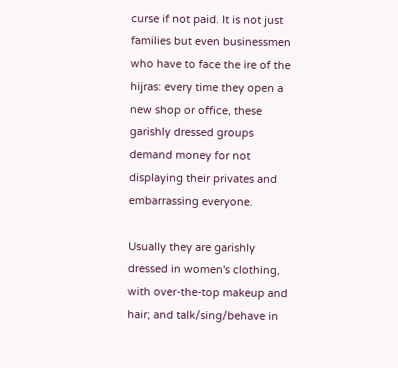curse if not paid. It is not just families but even businessmen who have to face the ire of the hijras: every time they open a new shop or office, these garishly dressed groups demand money for not displaying their privates and embarrassing everyone.

Usually they are garishly dressed in women's clothing, with over-the-top makeup and hair; and talk/sing/behave in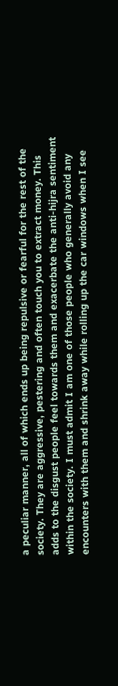a peculiar manner, all of which ends up being repulsive or fearful for the rest of the society. They are aggressive, pestering and often touch you to extract money. This adds to the disgust people feel towards them and exacerbate the anti-hijra sentiment within the society. I must admit I am one of those people who generally avoid any encounters with them and shrink away while rolling up the car windows when I see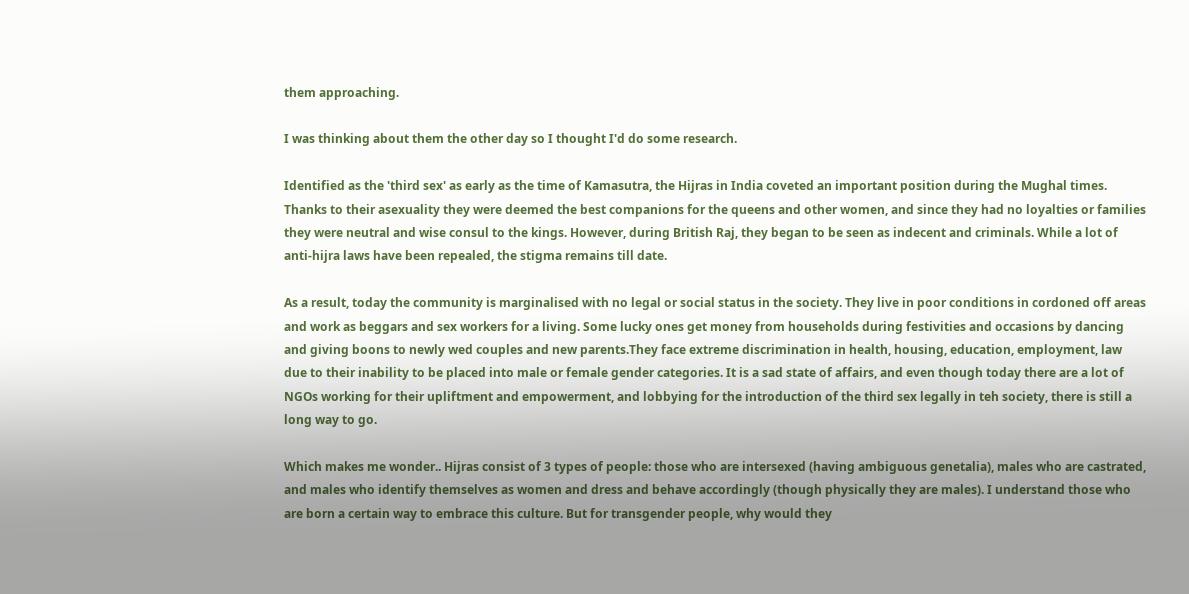them approaching.

I was thinking about them the other day so I thought I'd do some research.

Identified as the 'third sex' as early as the time of Kamasutra, the Hijras in India coveted an important position during the Mughal times. Thanks to their asexuality they were deemed the best companions for the queens and other women, and since they had no loyalties or families they were neutral and wise consul to the kings. However, during British Raj, they began to be seen as indecent and criminals. While a lot of anti-hijra laws have been repealed, the stigma remains till date.

As a result, today the community is marginalised with no legal or social status in the society. They live in poor conditions in cordoned off areas and work as beggars and sex workers for a living. Some lucky ones get money from households during festivities and occasions by dancing and giving boons to newly wed couples and new parents.They face extreme discrimination in health, housing, education, employment, law due to their inability to be placed into male or female gender categories. It is a sad state of affairs, and even though today there are a lot of NGOs working for their upliftment and empowerment, and lobbying for the introduction of the third sex legally in teh society, there is still a long way to go.

Which makes me wonder.. Hijras consist of 3 types of people: those who are intersexed (having ambiguous genetalia), males who are castrated, and males who identify themselves as women and dress and behave accordingly (though physically they are males). I understand those who are born a certain way to embrace this culture. But for transgender people, why would they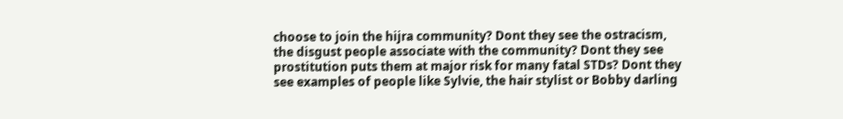choose to join the hijra community? Dont they see the ostracism, the disgust people associate with the community? Dont they see prostitution puts them at major risk for many fatal STDs? Dont they see examples of people like Sylvie, the hair stylist or Bobby darling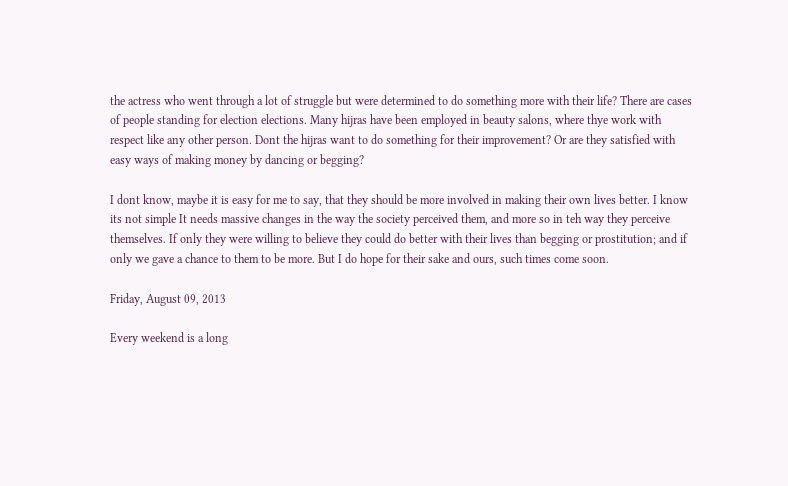the actress who went through a lot of struggle but were determined to do something more with their life? There are cases of people standing for election elections. Many hijras have been employed in beauty salons, where thye work with respect like any other person. Dont the hijras want to do something for their improvement? Or are they satisfied with easy ways of making money by dancing or begging?

I dont know, maybe it is easy for me to say, that they should be more involved in making their own lives better. I know its not simple It needs massive changes in the way the society perceived them, and more so in teh way they perceive themselves. If only they were willing to believe they could do better with their lives than begging or prostitution; and if only we gave a chance to them to be more. But I do hope for their sake and ours, such times come soon.

Friday, August 09, 2013

Every weekend is a long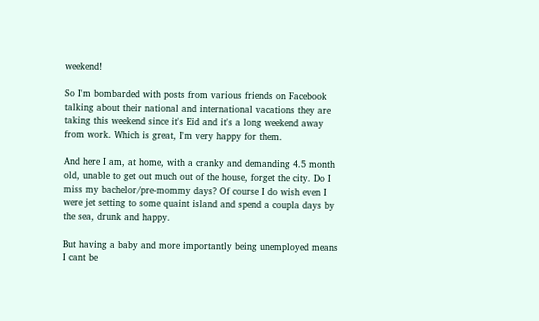weekend!

So I'm bombarded with posts from various friends on Facebook talking about their national and international vacations they are taking this weekend since it's Eid and it's a long weekend away from work. Which is great, I'm very happy for them.

And here I am, at home, with a cranky and demanding 4.5 month old, unable to get out much out of the house, forget the city. Do I miss my bachelor/pre-mommy days? Of course I do wish even I were jet setting to some quaint island and spend a coupla days by the sea, drunk and happy.

But having a baby and more importantly being unemployed means I cant be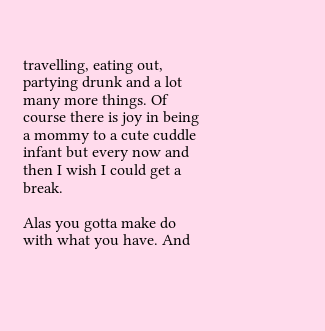travelling, eating out, partying drunk and a lot many more things. Of course there is joy in being a mommy to a cute cuddle infant but every now and then I wish I could get a break.

Alas you gotta make do with what you have. And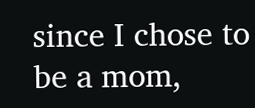since I chose to be a mom,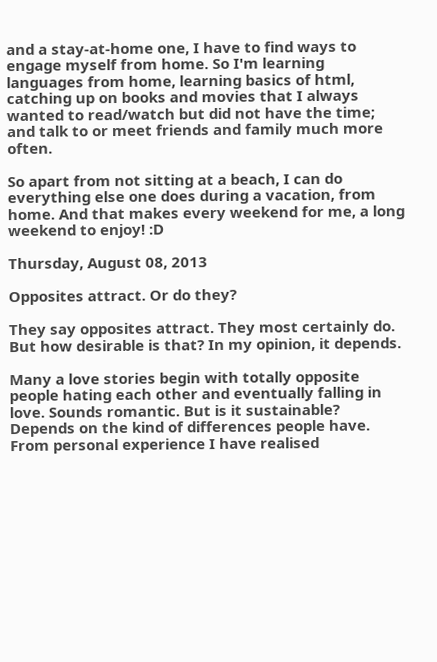and a stay-at-home one, I have to find ways to engage myself from home. So I'm learning languages from home, learning basics of html, catching up on books and movies that I always wanted to read/watch but did not have the time; and talk to or meet friends and family much more often.

So apart from not sitting at a beach, I can do everything else one does during a vacation, from home. And that makes every weekend for me, a long weekend to enjoy! :D

Thursday, August 08, 2013

Opposites attract. Or do they?

They say opposites attract. They most certainly do. But how desirable is that? In my opinion, it depends.

Many a love stories begin with totally opposite people hating each other and eventually falling in love. Sounds romantic. But is it sustainable? Depends on the kind of differences people have. From personal experience I have realised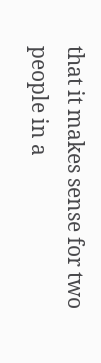that it makes sense for two people in a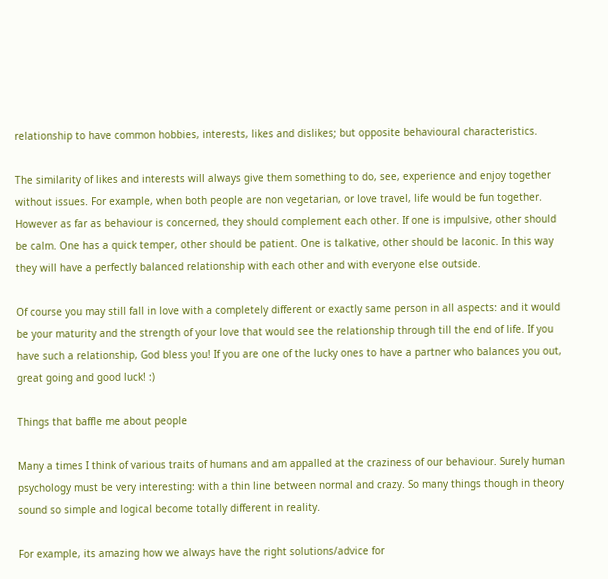relationship to have common hobbies, interests, likes and dislikes; but opposite behavioural characteristics.

The similarity of likes and interests will always give them something to do, see, experience and enjoy together without issues. For example, when both people are non vegetarian, or love travel, life would be fun together.
However as far as behaviour is concerned, they should complement each other. If one is impulsive, other should be calm. One has a quick temper, other should be patient. One is talkative, other should be laconic. In this way they will have a perfectly balanced relationship with each other and with everyone else outside.

Of course you may still fall in love with a completely different or exactly same person in all aspects: and it would be your maturity and the strength of your love that would see the relationship through till the end of life. If you have such a relationship, God bless you! If you are one of the lucky ones to have a partner who balances you out, great going and good luck! :)

Things that baffle me about people

Many a times I think of various traits of humans and am appalled at the craziness of our behaviour. Surely human psychology must be very interesting: with a thin line between normal and crazy. So many things though in theory sound so simple and logical become totally different in reality.

For example, its amazing how we always have the right solutions/advice for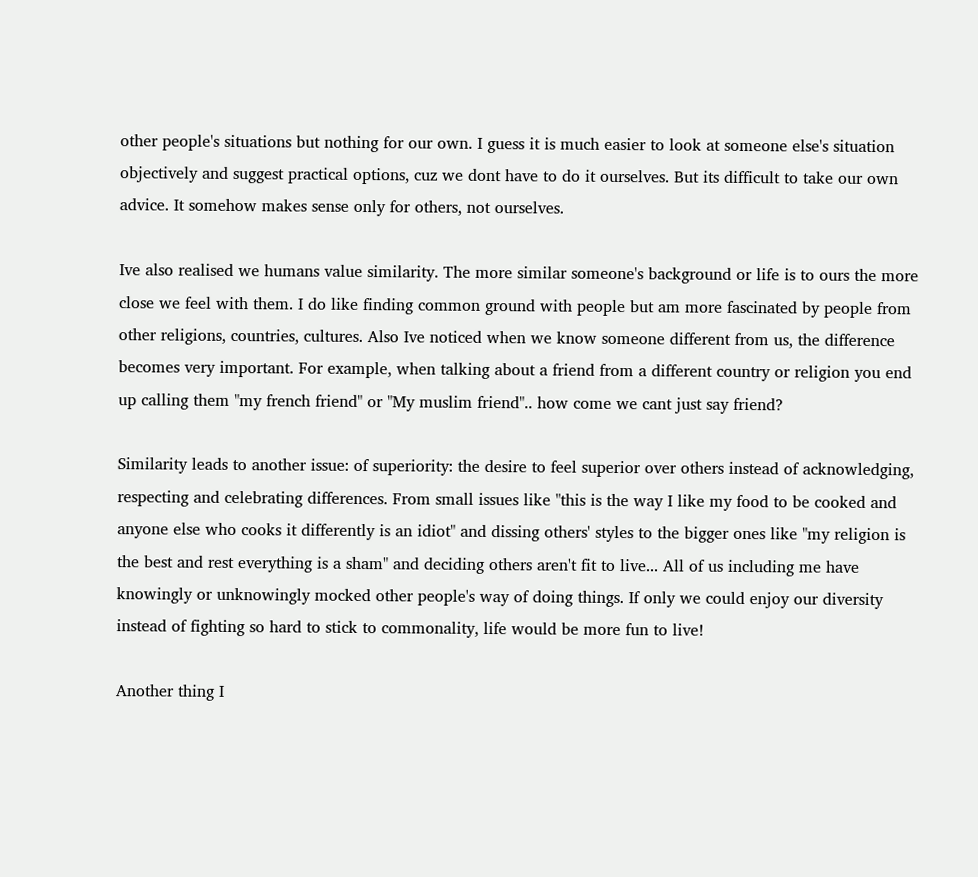other people's situations but nothing for our own. I guess it is much easier to look at someone else's situation objectively and suggest practical options, cuz we dont have to do it ourselves. But its difficult to take our own advice. It somehow makes sense only for others, not ourselves.

Ive also realised we humans value similarity. The more similar someone's background or life is to ours the more close we feel with them. I do like finding common ground with people but am more fascinated by people from other religions, countries, cultures. Also Ive noticed when we know someone different from us, the difference becomes very important. For example, when talking about a friend from a different country or religion you end up calling them "my french friend" or "My muslim friend".. how come we cant just say friend?

Similarity leads to another issue: of superiority: the desire to feel superior over others instead of acknowledging, respecting and celebrating differences. From small issues like "this is the way I like my food to be cooked and anyone else who cooks it differently is an idiot" and dissing others' styles to the bigger ones like "my religion is the best and rest everything is a sham" and deciding others aren't fit to live... All of us including me have knowingly or unknowingly mocked other people's way of doing things. If only we could enjoy our diversity instead of fighting so hard to stick to commonality, life would be more fun to live!

Another thing I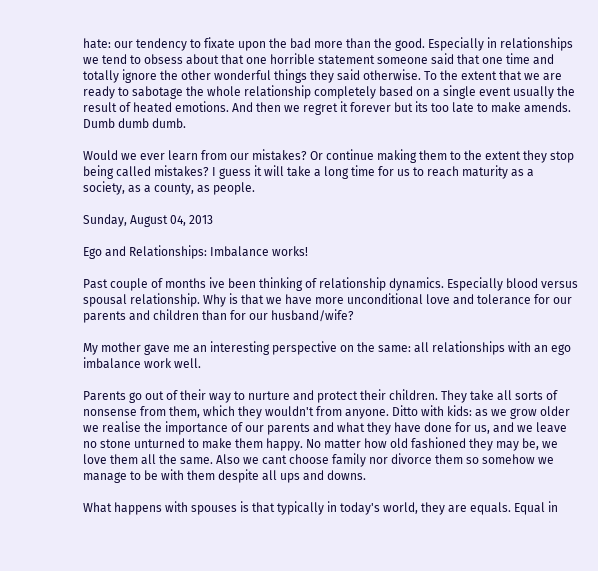hate: our tendency to fixate upon the bad more than the good. Especially in relationships we tend to obsess about that one horrible statement someone said that one time and totally ignore the other wonderful things they said otherwise. To the extent that we are ready to sabotage the whole relationship completely based on a single event usually the result of heated emotions. And then we regret it forever but its too late to make amends. Dumb dumb dumb.

Would we ever learn from our mistakes? Or continue making them to the extent they stop being called mistakes? I guess it will take a long time for us to reach maturity as a society, as a county, as people.

Sunday, August 04, 2013

Ego and Relationships: Imbalance works!

Past couple of months ive been thinking of relationship dynamics. Especially blood versus spousal relationship. Why is that we have more unconditional love and tolerance for our parents and children than for our husband/wife?

My mother gave me an interesting perspective on the same: all relationships with an ego imbalance work well.

Parents go out of their way to nurture and protect their children. They take all sorts of nonsense from them, which they wouldn't from anyone. Ditto with kids: as we grow older we realise the importance of our parents and what they have done for us, and we leave no stone unturned to make them happy. No matter how old fashioned they may be, we love them all the same. Also we cant choose family nor divorce them so somehow we manage to be with them despite all ups and downs.

What happens with spouses is that typically in today's world, they are equals. Equal in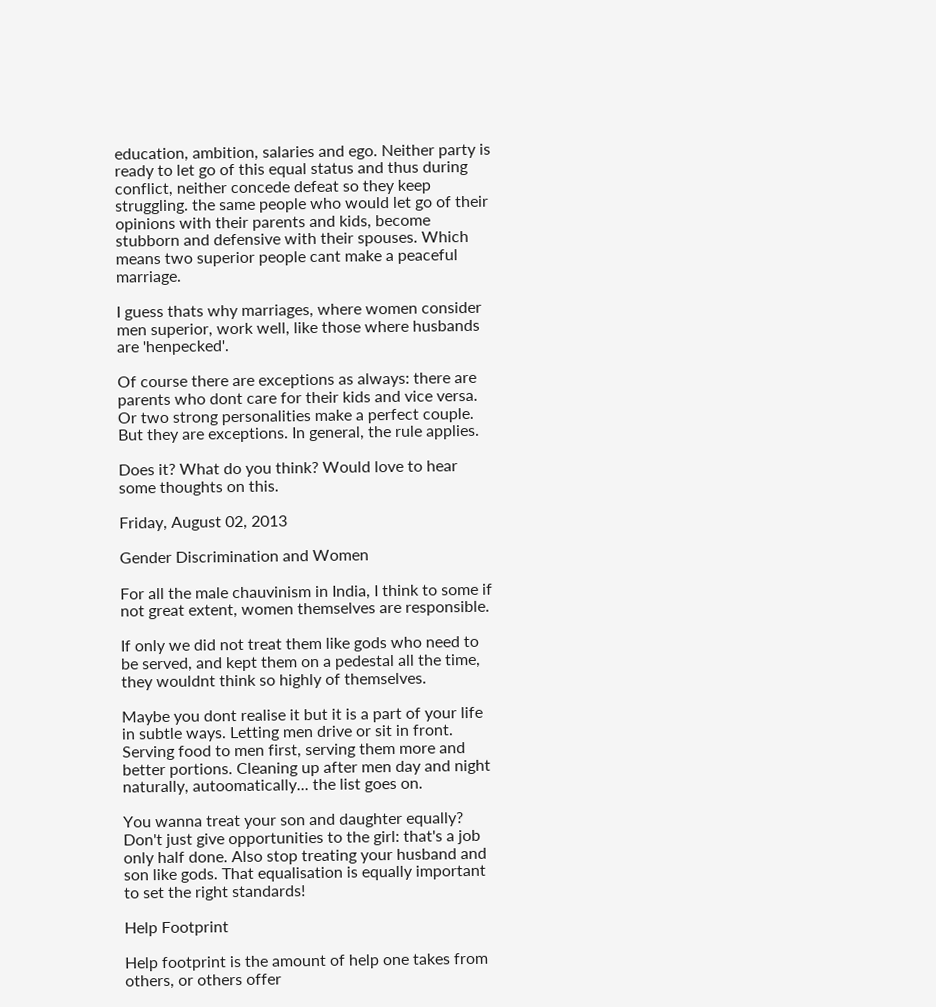education, ambition, salaries and ego. Neither party is ready to let go of this equal status and thus during conflict, neither concede defeat so they keep struggling. the same people who would let go of their opinions with their parents and kids, become stubborn and defensive with their spouses. Which means two superior people cant make a peaceful marriage.

I guess thats why marriages, where women consider men superior, work well, like those where husbands are 'henpecked'.

Of course there are exceptions as always: there are parents who dont care for their kids and vice versa. Or two strong personalities make a perfect couple. But they are exceptions. In general, the rule applies.

Does it? What do you think? Would love to hear some thoughts on this.

Friday, August 02, 2013

Gender Discrimination and Women

For all the male chauvinism in India, I think to some if not great extent, women themselves are responsible.

If only we did not treat them like gods who need to be served, and kept them on a pedestal all the time, they wouldnt think so highly of themselves.

Maybe you dont realise it but it is a part of your life in subtle ways. Letting men drive or sit in front. Serving food to men first, serving them more and better portions. Cleaning up after men day and night naturally, autoomatically... the list goes on.

You wanna treat your son and daughter equally? Don't just give opportunities to the girl: that's a job only half done. Also stop treating your husband and son like gods. That equalisation is equally important to set the right standards!

Help Footprint

Help footprint is the amount of help one takes from others, or others offer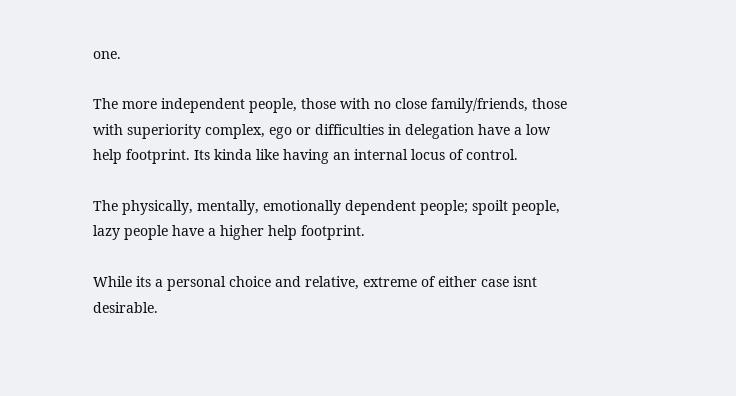one.

The more independent people, those with no close family/friends, those with superiority complex, ego or difficulties in delegation have a low help footprint. Its kinda like having an internal locus of control.

The physically, mentally, emotionally dependent people; spoilt people, lazy people have a higher help footprint.

While its a personal choice and relative, extreme of either case isnt desirable.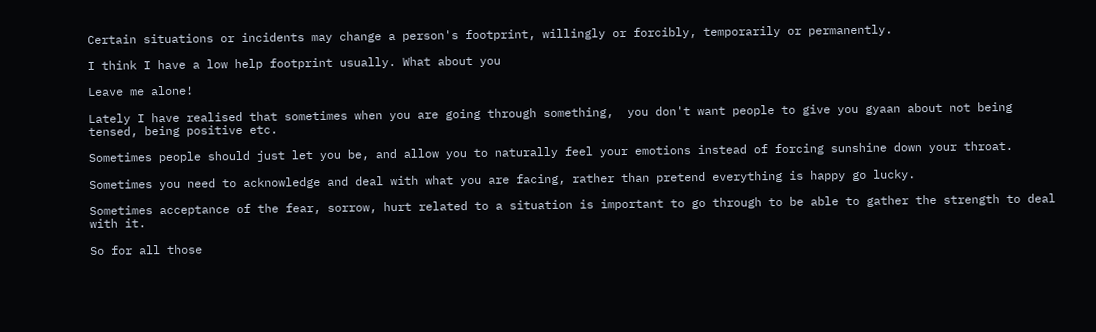Certain situations or incidents may change a person's footprint, willingly or forcibly, temporarily or permanently.

I think I have a low help footprint usually. What about you

Leave me alone!

Lately I have realised that sometimes when you are going through something,  you don't want people to give you gyaan about not being tensed, being positive etc.

Sometimes people should just let you be, and allow you to naturally feel your emotions instead of forcing sunshine down your throat.

Sometimes you need to acknowledge and deal with what you are facing, rather than pretend everything is happy go lucky.

Sometimes acceptance of the fear, sorrow, hurt related to a situation is important to go through to be able to gather the strength to deal with it.

So for all those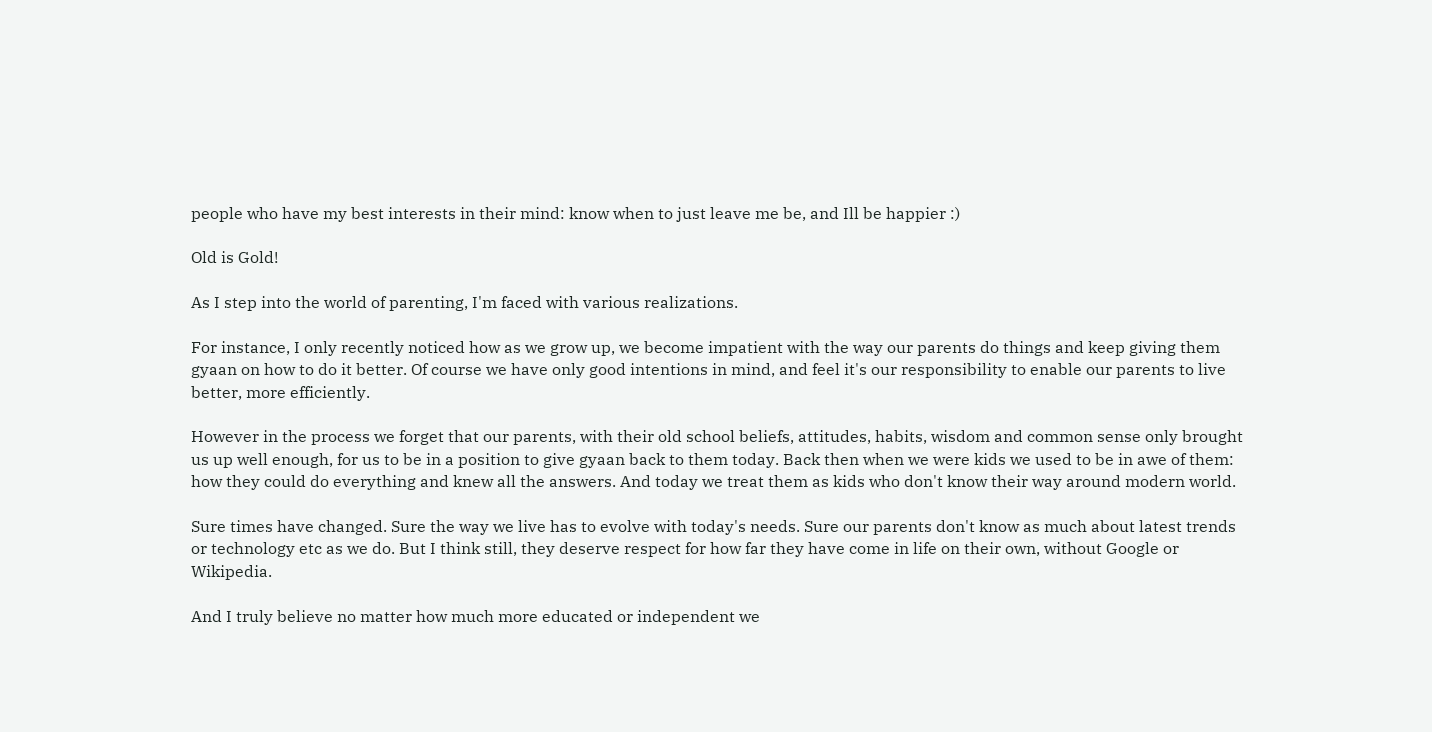people who have my best interests in their mind: know when to just leave me be, and Ill be happier :)

Old is Gold!

As I step into the world of parenting, I'm faced with various realizations.

For instance, I only recently noticed how as we grow up, we become impatient with the way our parents do things and keep giving them gyaan on how to do it better. Of course we have only good intentions in mind, and feel it's our responsibility to enable our parents to live better, more efficiently.

However in the process we forget that our parents, with their old school beliefs, attitudes, habits, wisdom and common sense only brought us up well enough, for us to be in a position to give gyaan back to them today. Back then when we were kids we used to be in awe of them: how they could do everything and knew all the answers. And today we treat them as kids who don't know their way around modern world.

Sure times have changed. Sure the way we live has to evolve with today's needs. Sure our parents don't know as much about latest trends or technology etc as we do. But I think still, they deserve respect for how far they have come in life on their own, without Google or Wikipedia.

And I truly believe no matter how much more educated or independent we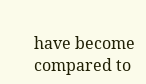have become compared to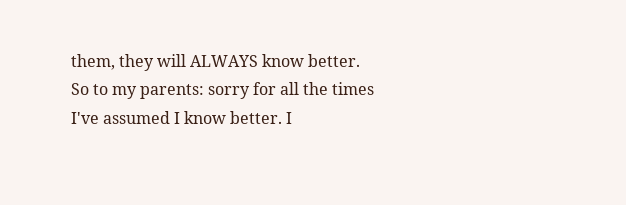them, they will ALWAYS know better. So to my parents: sorry for all the times I've assumed I know better. I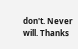don't. Never will. Thanks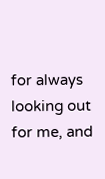for always looking out for me, and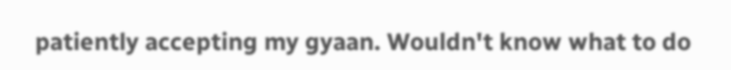patiently accepting my gyaan. Wouldn't know what to do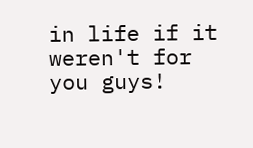in life if it weren't for you guys!